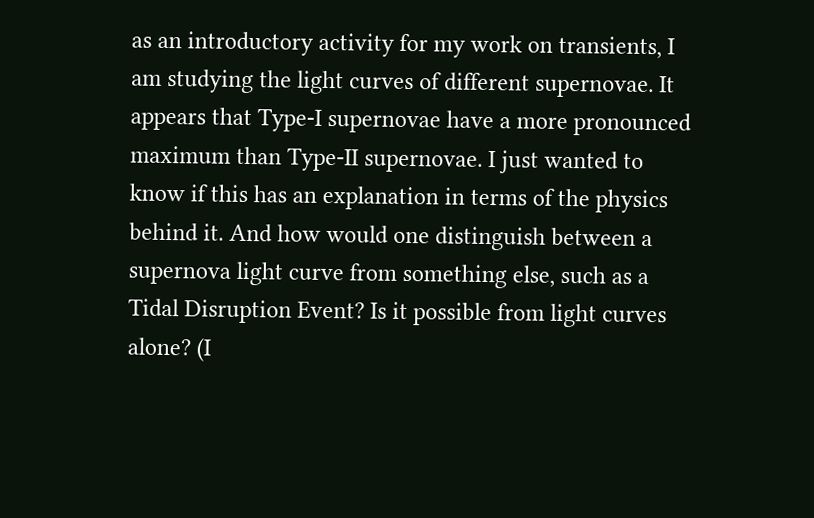as an introductory activity for my work on transients, I am studying the light curves of different supernovae. It appears that Type-I supernovae have a more pronounced maximum than Type-II supernovae. I just wanted to know if this has an explanation in terms of the physics behind it. And how would one distinguish between a supernova light curve from something else, such as a Tidal Disruption Event? Is it possible from light curves alone? (I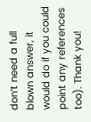don’t need a full blown answer, it would do if you could point any references too). Thank you!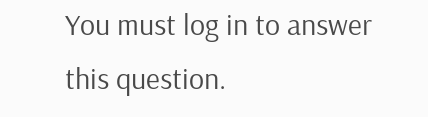You must log in to answer this question.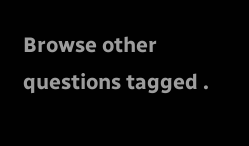Browse other questions tagged .